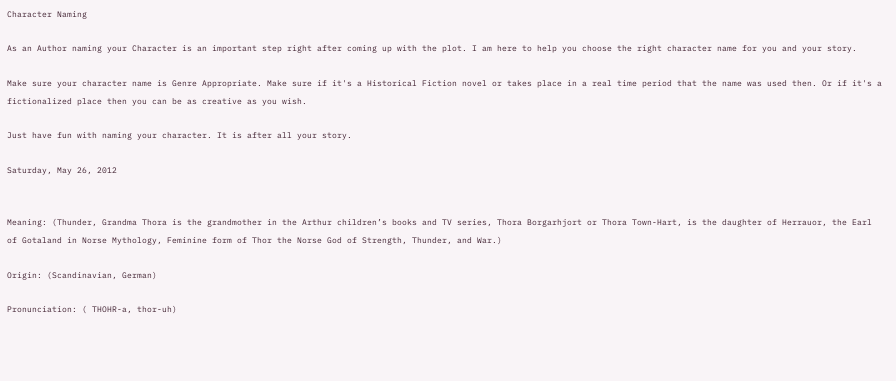Character Naming

As an Author naming your Character is an important step right after coming up with the plot. I am here to help you choose the right character name for you and your story.

Make sure your character name is Genre Appropriate. Make sure if it's a Historical Fiction novel or takes place in a real time period that the name was used then. Or if it's a fictionalized place then you can be as creative as you wish.

Just have fun with naming your character. It is after all your story.

Saturday, May 26, 2012


Meaning: (Thunder, Grandma Thora is the grandmother in the Arthur children’s books and TV series, Thora Borgarhjort or Thora Town-Hart, is the daughter of Herrauor, the Earl of Gotaland in Norse Mythology, Feminine form of Thor the Norse God of Strength, Thunder, and War.)

Origin: (Scandinavian, German)

Pronunciation: ( THOHR-a, thor-uh)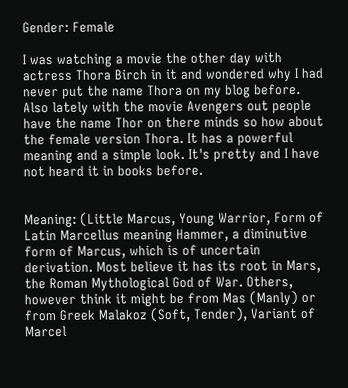Gender: Female

I was watching a movie the other day with actress Thora Birch in it and wondered why I had never put the name Thora on my blog before. Also lately with the movie Avengers out people have the name Thor on there minds so how about the female version Thora. It has a powerful meaning and a simple look. It's pretty and I have not heard it in books before.


Meaning: (Little Marcus, Young Warrior, Form of Latin Marcellus meaning Hammer, a diminutive form of Marcus, which is of uncertain derivation. Most believe it has its root in Mars, the Roman Mythological God of War. Others, however think it might be from Mas (Manly) or from Greek Malakoz (Soft, Tender), Variant of Marcel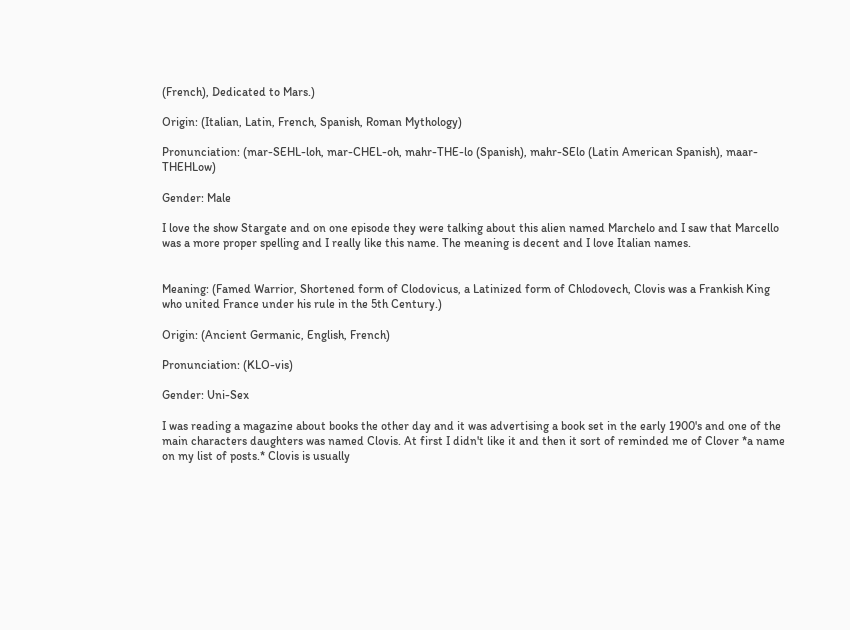(French), Dedicated to Mars.)

Origin: (Italian, Latin, French, Spanish, Roman Mythology)

Pronunciation: (mar-SEHL-loh, mar-CHEL-oh, mahr-THE-lo (Spanish), mahr-SElo (Latin American Spanish), maar-THEHLow)

Gender: Male

I love the show Stargate and on one episode they were talking about this alien named Marchelo and I saw that Marcello was a more proper spelling and I really like this name. The meaning is decent and I love Italian names.


Meaning: (Famed Warrior, Shortened form of Clodovicus, a Latinized form of Chlodovech, Clovis was a Frankish King who united France under his rule in the 5th Century.)

Origin: (Ancient Germanic, English, French)

Pronunciation: (KLO-vis)

Gender: Uni-Sex

I was reading a magazine about books the other day and it was advertising a book set in the early 1900's and one of the main characters daughters was named Clovis. At first I didn't like it and then it sort of reminded me of Clover *a name on my list of posts.* Clovis is usually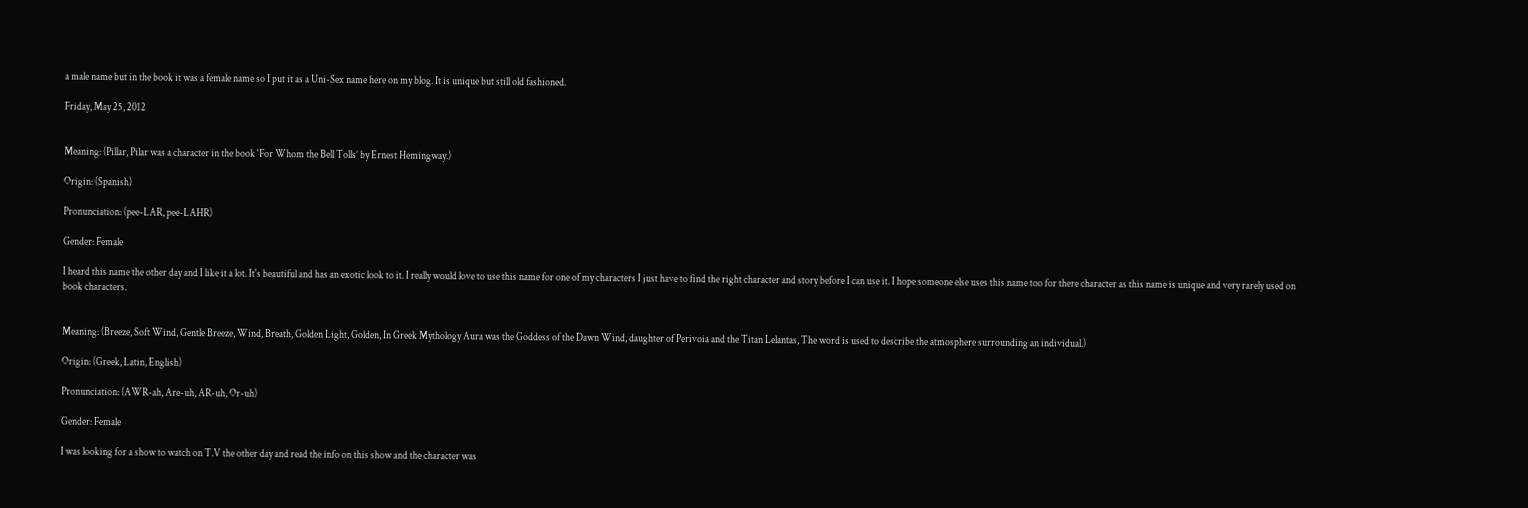a male name but in the book it was a female name so I put it as a Uni-Sex name here on my blog. It is unique but still old fashioned.

Friday, May 25, 2012


Meaning: (Pillar, Pilar was a character in the book ‘For Whom the Bell Tolls’ by Ernest Hemingway.)

Origin: (Spanish)

Pronunciation: (pee-LAR, pee-LAHR)

Gender: Female

I heard this name the other day and I like it a lot. It's beautiful and has an exotic look to it. I really would love to use this name for one of my characters I just have to find the right character and story before I can use it. I hope someone else uses this name too for there character as this name is unique and very rarely used on book characters.


Meaning: (Breeze, Soft Wind, Gentle Breeze, Wind, Breath, Golden Light, Golden, In Greek Mythology Aura was the Goddess of the Dawn Wind, daughter of Perivoia and the Titan Lelantas, The word is used to describe the atmosphere surrounding an individual.)

Origin: (Greek, Latin, English)

Pronunciation: (AWR-ah, Are-uh, AR-uh, Or-uh)

Gender: Female

I was looking for a show to watch on T.V the other day and read the info on this show and the character was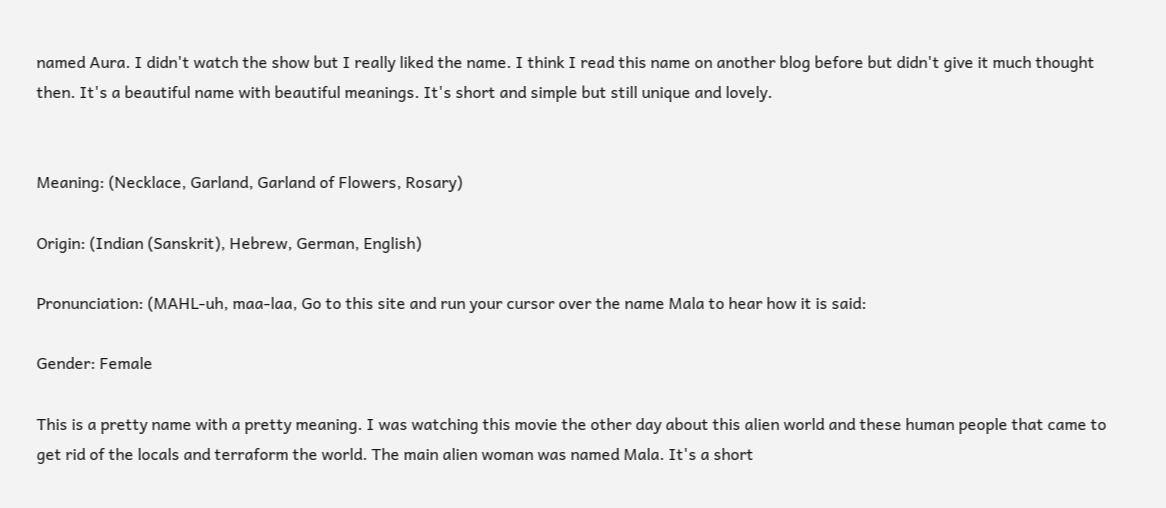named Aura. I didn't watch the show but I really liked the name. I think I read this name on another blog before but didn't give it much thought then. It's a beautiful name with beautiful meanings. It's short and simple but still unique and lovely.


Meaning: (Necklace, Garland, Garland of Flowers, Rosary)

Origin: (Indian (Sanskrit), Hebrew, German, English)

Pronunciation: (MAHL-uh, maa-laa, Go to this site and run your cursor over the name Mala to hear how it is said:

Gender: Female

This is a pretty name with a pretty meaning. I was watching this movie the other day about this alien world and these human people that came to get rid of the locals and terraform the world. The main alien woman was named Mala. It's a short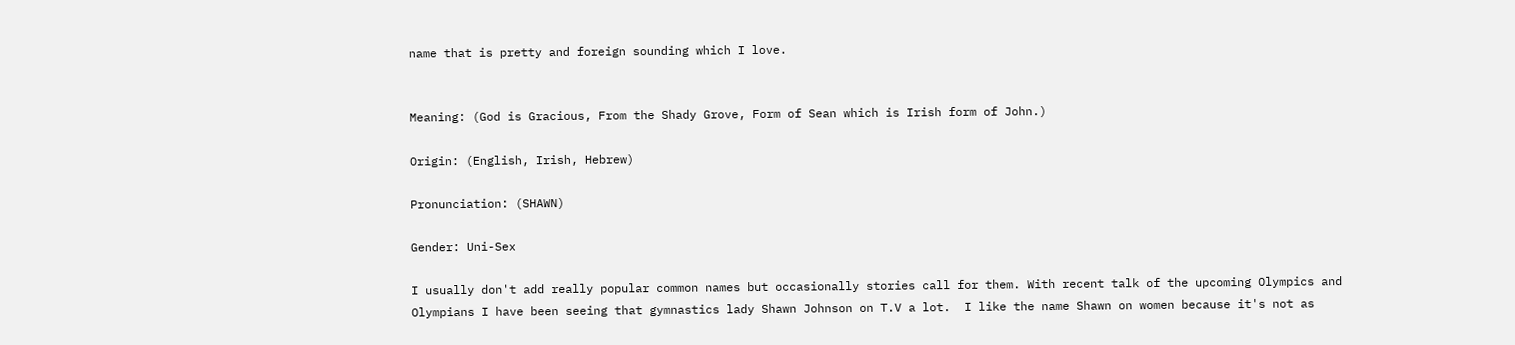name that is pretty and foreign sounding which I love.


Meaning: (God is Gracious, From the Shady Grove, Form of Sean which is Irish form of John.)

Origin: (English, Irish, Hebrew)

Pronunciation: (SHAWN)

Gender: Uni-Sex

I usually don't add really popular common names but occasionally stories call for them. With recent talk of the upcoming Olympics and Olympians I have been seeing that gymnastics lady Shawn Johnson on T.V a lot.  I like the name Shawn on women because it's not as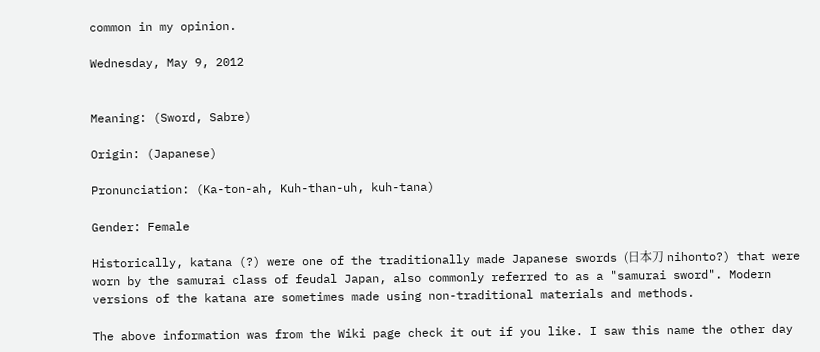common in my opinion.

Wednesday, May 9, 2012


Meaning: (Sword, Sabre)

Origin: (Japanese)

Pronunciation: (Ka-ton-ah, Kuh-than-uh, kuh-tana)

Gender: Female

Historically, katana (?) were one of the traditionally made Japanese swords (日本刀 nihonto?) that were worn by the samurai class of feudal Japan, also commonly referred to as a "samurai sword". Modern versions of the katana are sometimes made using non-traditional materials and methods.

The above information was from the Wiki page check it out if you like. I saw this name the other day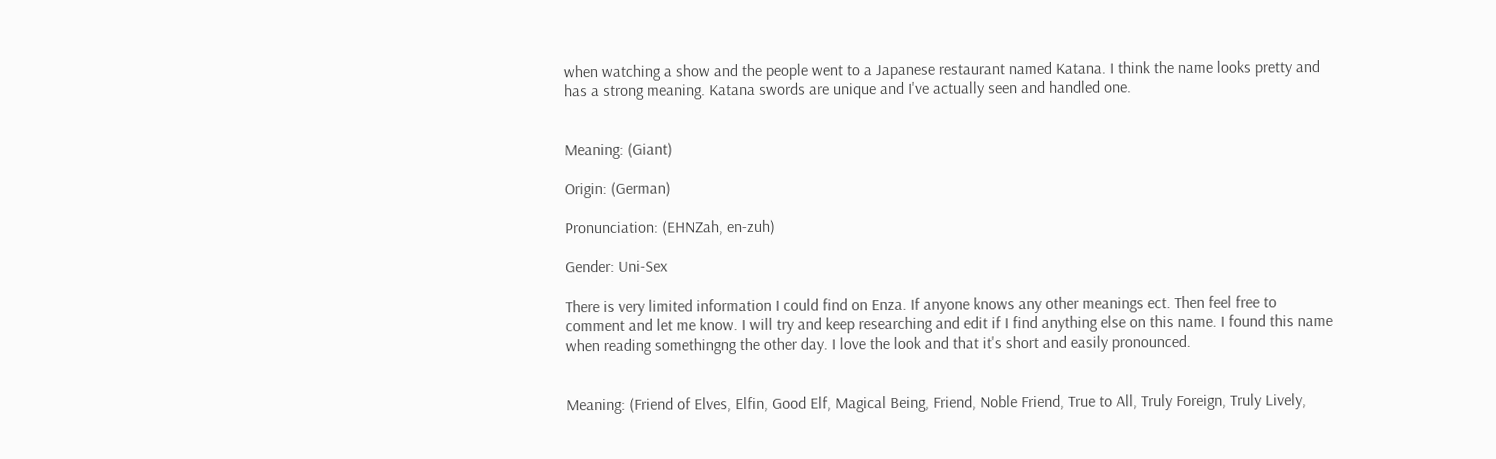when watching a show and the people went to a Japanese restaurant named Katana. I think the name looks pretty and has a strong meaning. Katana swords are unique and I've actually seen and handled one.


Meaning: (Giant)

Origin: (German)

Pronunciation: (EHNZah, en-zuh)

Gender: Uni-Sex

There is very limited information I could find on Enza. If anyone knows any other meanings ect. Then feel free to comment and let me know. I will try and keep researching and edit if I find anything else on this name. I found this name when reading somethingng the other day. I love the look and that it's short and easily pronounced.


Meaning: (Friend of Elves, Elfin, Good Elf, Magical Being, Friend, Noble Friend, True to All, Truly Foreign, Truly Lively,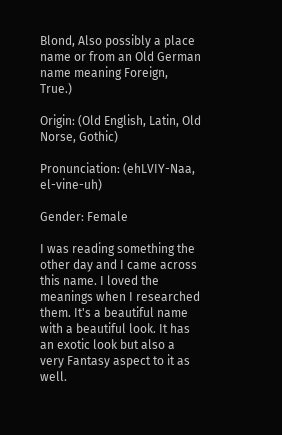Blond, Also possibly a place name or from an Old German name meaning Foreign, True.)

Origin: (Old English, Latin, Old Norse, Gothic)

Pronunciation: (ehLVIY-Naa, el-vine-uh)

Gender: Female

I was reading something the other day and I came across this name. I loved the meanings when I researched them. It's a beautiful name with a beautiful look. It has an exotic look but also a very Fantasy aspect to it as well.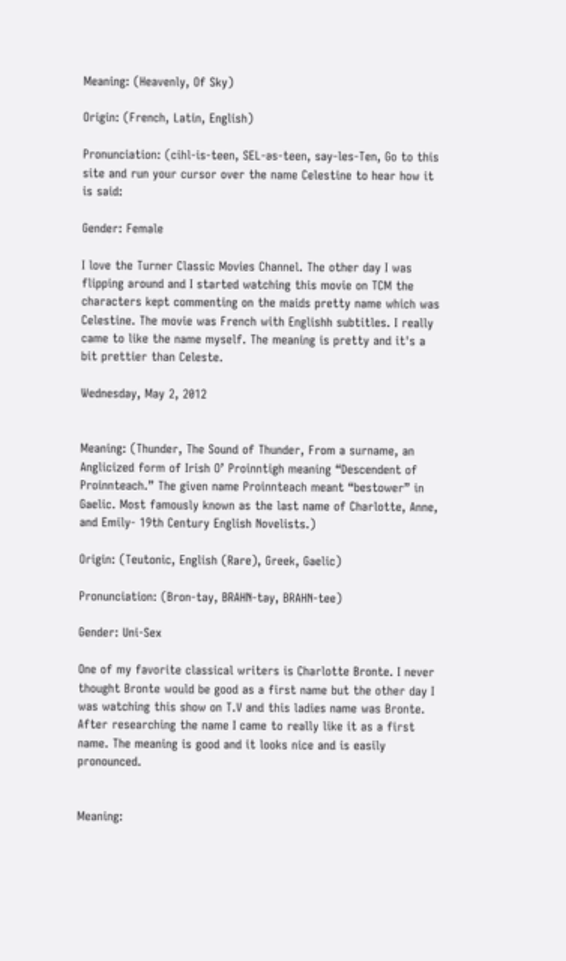Meaning: (Heavenly, Of Sky)

Origin: (French, Latin, English)

Pronunciation: (cihl-is-teen, SEL-əs-teen, say-les-Ten, Go to this site and run your cursor over the name Celestine to hear how it is said:

Gender: Female

I love the Turner Classic Movies Channel. The other day I was flipping around and I started watching this movie on TCM the characters kept commenting on the maids pretty name which was Celestine. The movie was French with Englishh subtitles. I really came to like the name myself. The meaning is pretty and it's a bit prettier than Celeste.

Wednesday, May 2, 2012


Meaning: (Thunder, The Sound of Thunder, From a surname, an Anglicized form of Irish O’ Proinntigh meaning “Descendent of Proinnteach.” The given name Proinnteach meant “bestower” in Gaelic. Most famously known as the last name of Charlotte, Anne, and Emily- 19th Century English Novelists.)

Origin: (Teutonic, English (Rare), Greek, Gaelic)

Pronunciation: (Bron-tay, BRAHN-tay, BRAHN-tee)

Gender: Uni-Sex

One of my favorite classical writers is Charlotte Bronte. I never thought Bronte would be good as a first name but the other day I was watching this show on T.V and this ladies name was Bronte. After researching the name I came to really like it as a first name. The meaning is good and it looks nice and is easily pronounced.


Meaning: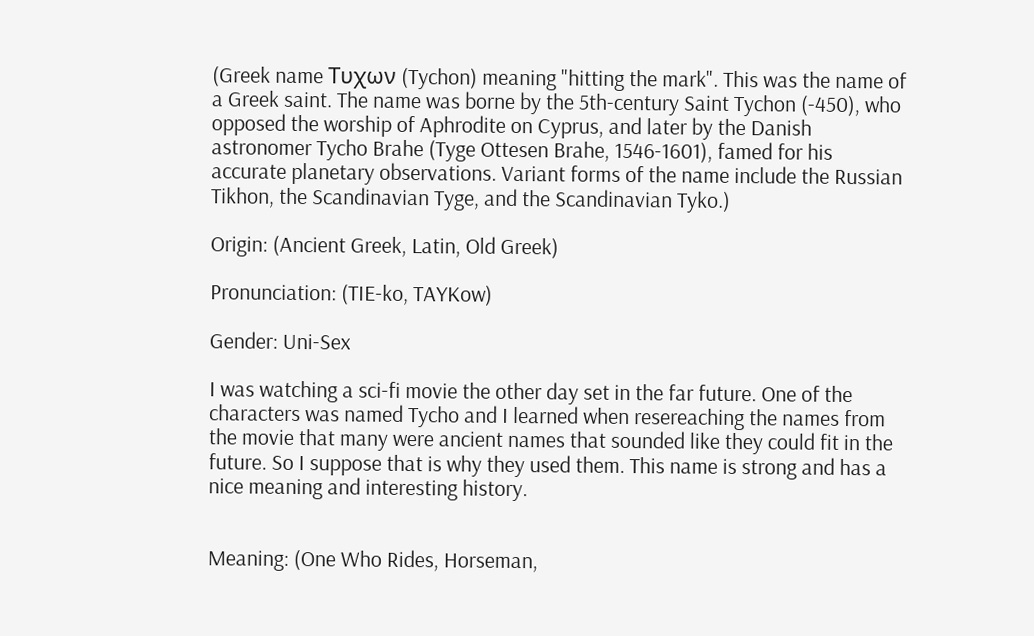(Greek name Τυχων (Tychon) meaning "hitting the mark". This was the name of a Greek saint. The name was borne by the 5th-century Saint Tychon (-450), who opposed the worship of Aphrodite on Cyprus, and later by the Danish astronomer Tycho Brahe (Tyge Ottesen Brahe, 1546-1601), famed for his accurate planetary observations. Variant forms of the name include the Russian Tikhon, the Scandinavian Tyge, and the Scandinavian Tyko.)

Origin: (Ancient Greek, Latin, Old Greek)

Pronunciation: (TIE-ko, TAYKow)

Gender: Uni-Sex

I was watching a sci-fi movie the other day set in the far future. One of the characters was named Tycho and I learned when resereaching the names from the movie that many were ancient names that sounded like they could fit in the future. So I suppose that is why they used them. This name is strong and has a nice meaning and interesting history.


Meaning: (One Who Rides, Horseman,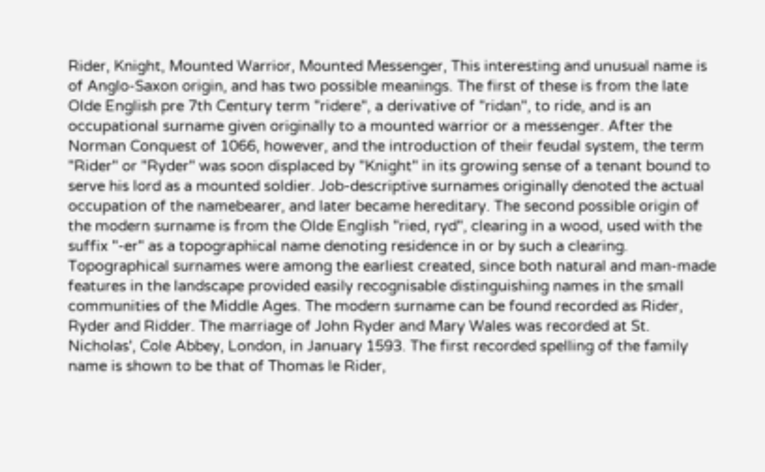Rider, Knight, Mounted Warrior, Mounted Messenger, This interesting and unusual name is of Anglo-Saxon origin, and has two possible meanings. The first of these is from the late Olde English pre 7th Century term "ridere", a derivative of "ridan", to ride, and is an occupational surname given originally to a mounted warrior or a messenger. After the Norman Conquest of 1066, however, and the introduction of their feudal system, the term "Rider" or "Ryder" was soon displaced by "Knight" in its growing sense of a tenant bound to serve his lord as a mounted soldier. Job-descriptive surnames originally denoted the actual occupation of the namebearer, and later became hereditary. The second possible origin of the modern surname is from the Olde English "ried, ryd", clearing in a wood, used with the suffix "-er" as a topographical name denoting residence in or by such a clearing. Topographical surnames were among the earliest created, since both natural and man-made features in the landscape provided easily recognisable distinguishing names in the small communities of the Middle Ages. The modern surname can be found recorded as Rider, Ryder and Ridder. The marriage of John Ryder and Mary Wales was recorded at St. Nicholas', Cole Abbey, London, in January 1593. The first recorded spelling of the family name is shown to be that of Thomas le Rider,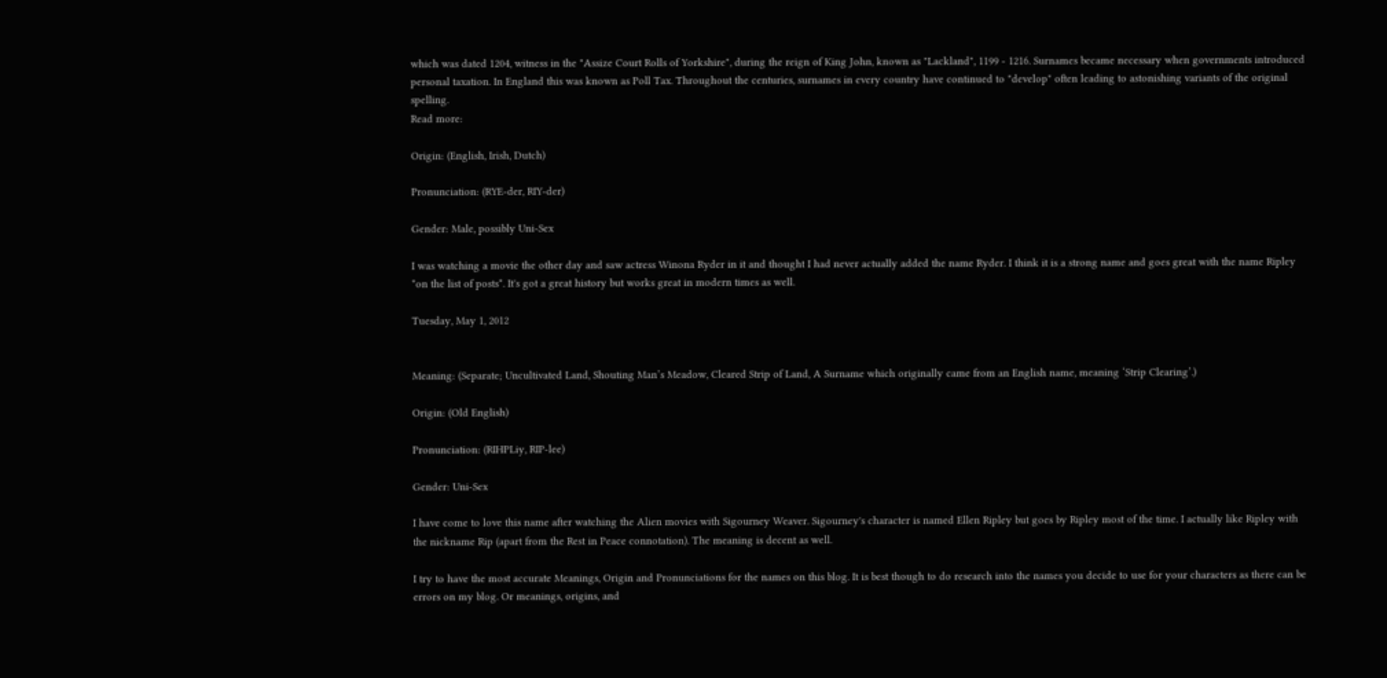which was dated 1204, witness in the "Assize Court Rolls of Yorkshire", during the reign of King John, known as "Lackland", 1199 - 1216. Surnames became necessary when governments introduced personal taxation. In England this was known as Poll Tax. Throughout the centuries, surnames in every country have continued to "develop" often leading to astonishing variants of the original spelling.
Read more:

Origin: (English, Irish, Dutch)

Pronunciation: (RYE-der, RIY-der)

Gender: Male, possibly Uni-Sex

I was watching a movie the other day and saw actress Winona Ryder in it and thought I had never actually added the name Ryder. I think it is a strong name and goes great with the name Ripley *on the list of posts*. It's got a great history but works great in modern times as well.

Tuesday, May 1, 2012


Meaning: (Separate; Uncultivated Land, Shouting Man’s Meadow, Cleared Strip of Land, A Surname which originally came from an English name, meaning ‘Strip Clearing’.)

Origin: (Old English)

Pronunciation: (RIHPLiy, RIP-lee)

Gender: Uni-Sex

I have come to love this name after watching the Alien movies with Sigourney Weaver. Sigourney's character is named Ellen Ripley but goes by Ripley most of the time. I actually like Ripley with the nickname Rip (apart from the Rest in Peace connotation). The meaning is decent as well.

I try to have the most accurate Meanings, Origin and Pronunciations for the names on this blog. It is best though to do research into the names you decide to use for your characters as there can be errors on my blog. Or meanings, origins, and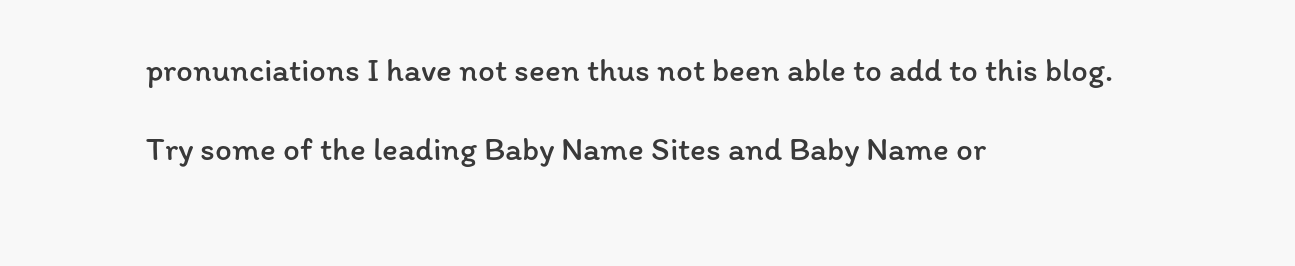pronunciations I have not seen thus not been able to add to this blog.

Try some of the leading Baby Name Sites and Baby Name or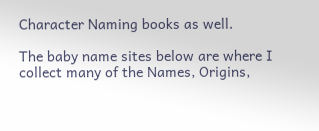Character Naming books as well.

The baby name sites below are where I collect many of the Names, Origins,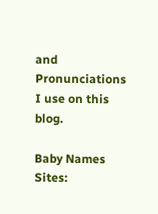and Pronunciations I use on this blog.

Baby Names Sites: